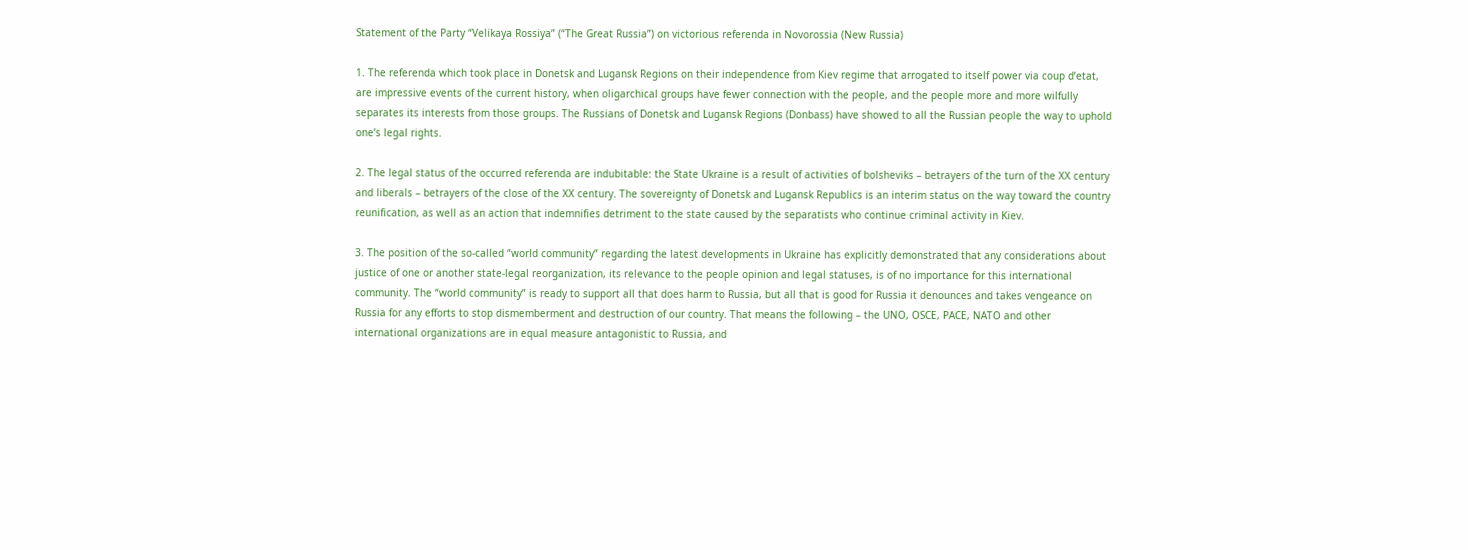Statement of the Party “Velikaya Rossiya” (“The Great Russia”) on victorious referenda in Novorossia (New Russia)

1. The referenda which took place in Donetsk and Lugansk Regions on their independence from Kiev regime that arrogated to itself power via coup d’etat, are impressive events of the current history, when oligarchical groups have fewer connection with the people, and the people more and more wilfully separates its interests from those groups. The Russians of Donetsk and Lugansk Regions (Donbass) have showed to all the Russian people the way to uphold one’s legal rights.

2. The legal status of the occurred referenda are indubitable: the State Ukraine is a result of activities of bolsheviks – betrayers of the turn of the XX century and liberals – betrayers of the close of the XX century. The sovereignty of Donetsk and Lugansk Republics is an interim status on the way toward the country reunification, as well as an action that indemnifies detriment to the state caused by the separatists who continue criminal activity in Kiev.

3. The position of the so-called “world community” regarding the latest developments in Ukraine has explicitly demonstrated that any considerations about justice of one or another state-legal reorganization, its relevance to the people opinion and legal statuses, is of no importance for this international community. The “world community” is ready to support all that does harm to Russia, but all that is good for Russia it denounces and takes vengeance on Russia for any efforts to stop dismemberment and destruction of our country. That means the following – the UNO, OSCE, PACE, NATO and other international organizations are in equal measure antagonistic to Russia, and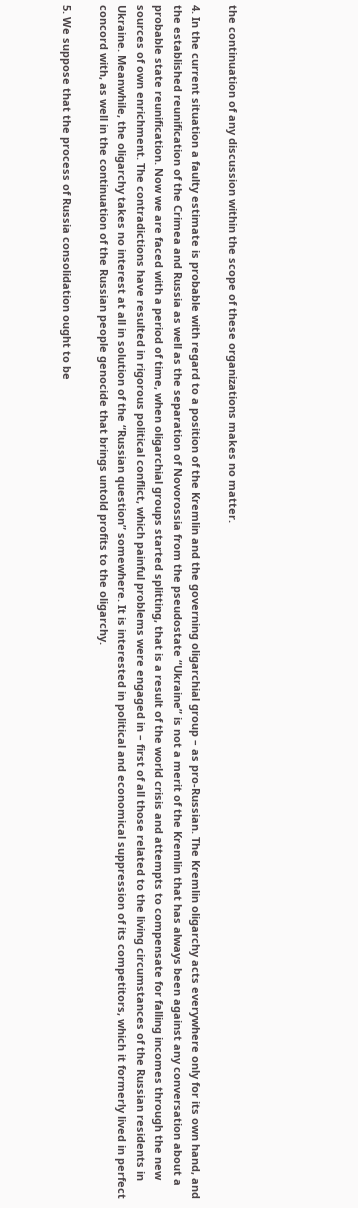the continuation of any discussion within the scope of these organizations makes no matter.

4. In the current situation a faulty estimate is probable with regard to a position of the Kremlin and the governing oligarchial group – as pro-Russian. The Kremlin oligarchy acts everywhere only for its own hand, and the established reunification of the Crimea and Russia as well as the separation of Novorossia from the pseudostate “Ukraine” is not a merit of the Kremlin that has always been against any conversation about a probable state reunification. Now we are faced with a period of time, when oligarchial groups started splitting, that is a result of the world crisis and attempts to compensate for falling incomes through the new sources of own enrichment. The contradictions have resulted in rigorous political conflict, which painful problems were engaged in – first of all those related to the living circumstances of the Russian residents in Ukraine. Meanwhile, the oligarchy takes no interest at all in solution of the “Russian question” somewhere. It is interested in political and economical suppression of its competitors, which it formerly lived in perfect concord with, as well in the continuation of the Russian people genocide that brings untold profits to the oligarchy.

5. We suppose that the process of Russia consolidation ought to be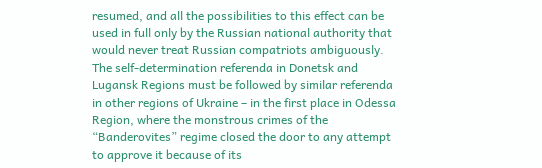resumed, and all the possibilities to this effect can be used in full only by the Russian national authority that would never treat Russian compatriots ambiguously. The self-determination referenda in Donetsk and Lugansk Regions must be followed by similar referenda in other regions of Ukraine – in the first place in Odessa Region, where the monstrous crimes of the “Banderovites” regime closed the door to any attempt to approve it because of its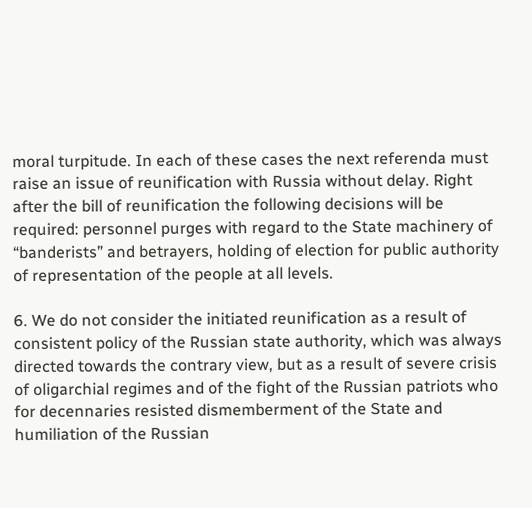moral turpitude. In each of these cases the next referenda must raise an issue of reunification with Russia without delay. Right after the bill of reunification the following decisions will be required: personnel purges with regard to the State machinery of “banderists” and betrayers, holding of election for public authority of representation of the people at all levels.

6. We do not consider the initiated reunification as a result of consistent policy of the Russian state authority, which was always directed towards the contrary view, but as a result of severe crisis of oligarchial regimes and of the fight of the Russian patriots who for decennaries resisted dismemberment of the State and humiliation of the Russian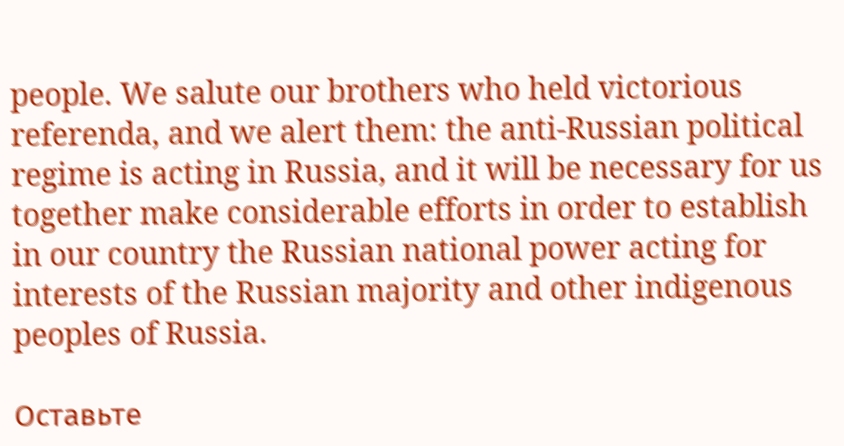people. We salute our brothers who held victorious referenda, and we alert them: the anti-Russian political regime is acting in Russia, and it will be necessary for us together make considerable efforts in order to establish in our country the Russian national power acting for interests of the Russian majority and other indigenous peoples of Russia.

Оставьте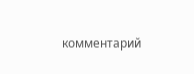комментарий